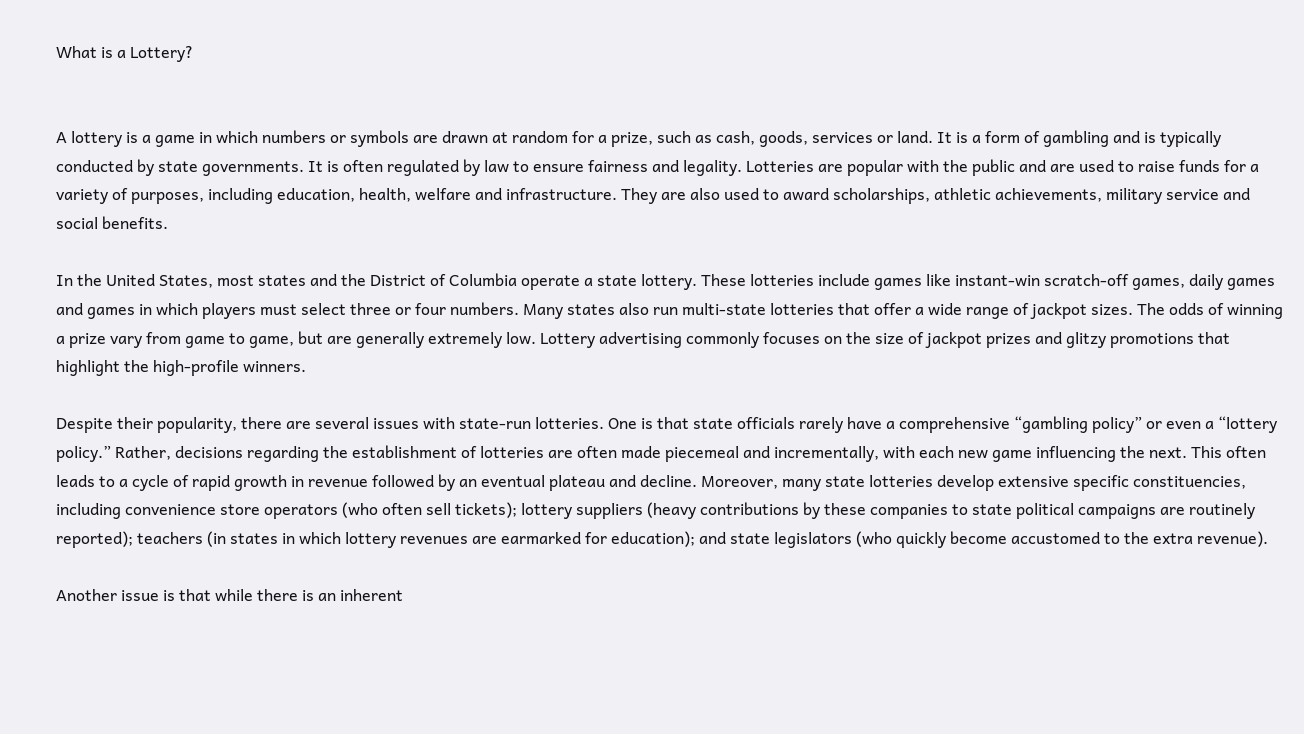What is a Lottery?


A lottery is a game in which numbers or symbols are drawn at random for a prize, such as cash, goods, services or land. It is a form of gambling and is typically conducted by state governments. It is often regulated by law to ensure fairness and legality. Lotteries are popular with the public and are used to raise funds for a variety of purposes, including education, health, welfare and infrastructure. They are also used to award scholarships, athletic achievements, military service and social benefits.

In the United States, most states and the District of Columbia operate a state lottery. These lotteries include games like instant-win scratch-off games, daily games and games in which players must select three or four numbers. Many states also run multi-state lotteries that offer a wide range of jackpot sizes. The odds of winning a prize vary from game to game, but are generally extremely low. Lottery advertising commonly focuses on the size of jackpot prizes and glitzy promotions that highlight the high-profile winners.

Despite their popularity, there are several issues with state-run lotteries. One is that state officials rarely have a comprehensive “gambling policy” or even a “lottery policy.” Rather, decisions regarding the establishment of lotteries are often made piecemeal and incrementally, with each new game influencing the next. This often leads to a cycle of rapid growth in revenue followed by an eventual plateau and decline. Moreover, many state lotteries develop extensive specific constituencies, including convenience store operators (who often sell tickets); lottery suppliers (heavy contributions by these companies to state political campaigns are routinely reported); teachers (in states in which lottery revenues are earmarked for education); and state legislators (who quickly become accustomed to the extra revenue).

Another issue is that while there is an inherent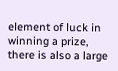element of luck in winning a prize, there is also a large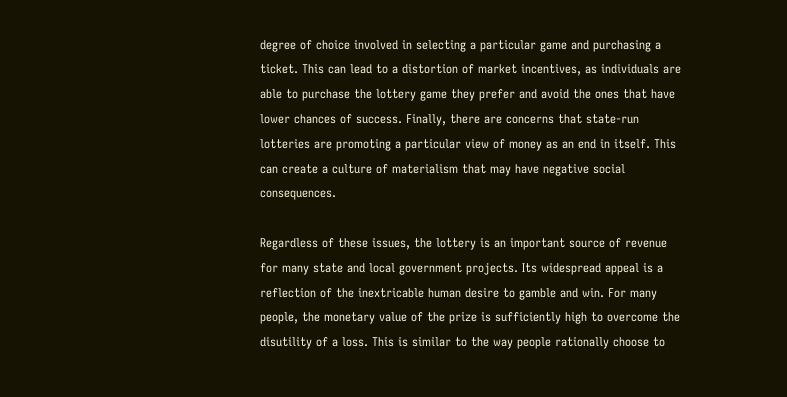degree of choice involved in selecting a particular game and purchasing a ticket. This can lead to a distortion of market incentives, as individuals are able to purchase the lottery game they prefer and avoid the ones that have lower chances of success. Finally, there are concerns that state-run lotteries are promoting a particular view of money as an end in itself. This can create a culture of materialism that may have negative social consequences.

Regardless of these issues, the lottery is an important source of revenue for many state and local government projects. Its widespread appeal is a reflection of the inextricable human desire to gamble and win. For many people, the monetary value of the prize is sufficiently high to overcome the disutility of a loss. This is similar to the way people rationally choose to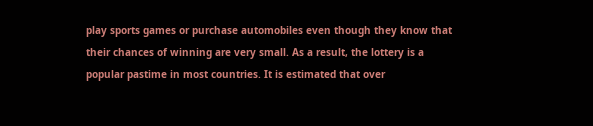play sports games or purchase automobiles even though they know that their chances of winning are very small. As a result, the lottery is a popular pastime in most countries. It is estimated that over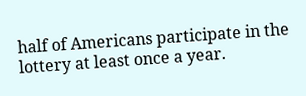half of Americans participate in the lottery at least once a year.